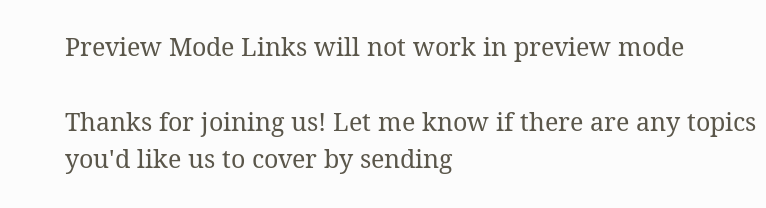Preview Mode Links will not work in preview mode

Thanks for joining us! Let me know if there are any topics you'd like us to cover by sending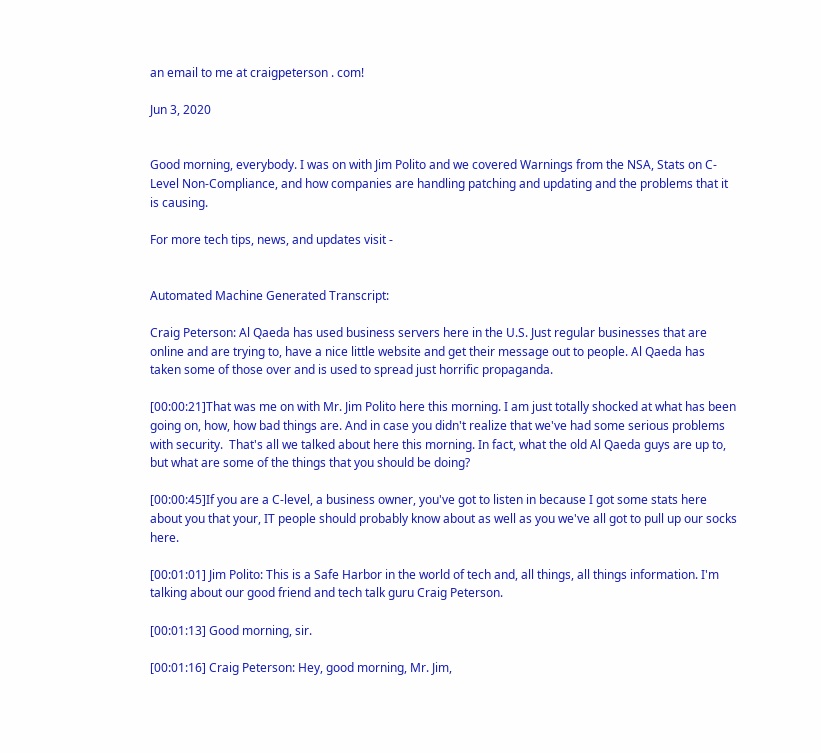an email to me at craigpeterson . com!

Jun 3, 2020


Good morning, everybody. I was on with Jim Polito and we covered Warnings from the NSA, Stats on C-Level Non-Compliance, and how companies are handling patching and updating and the problems that it is causing.

For more tech tips, news, and updates visit -


Automated Machine Generated Transcript:

Craig Peterson: Al Qaeda has used business servers here in the U.S. Just regular businesses that are online and are trying to, have a nice little website and get their message out to people. Al Qaeda has taken some of those over and is used to spread just horrific propaganda.

[00:00:21]That was me on with Mr. Jim Polito here this morning. I am just totally shocked at what has been going on, how, how bad things are. And in case you didn't realize that we've had some serious problems with security.  That's all we talked about here this morning. In fact, what the old Al Qaeda guys are up to, but what are some of the things that you should be doing?

[00:00:45]If you are a C-level, a business owner, you've got to listen in because I got some stats here about you that your, IT people should probably know about as well as you we've all got to pull up our socks here.

[00:01:01] Jim Polito: This is a Safe Harbor in the world of tech and, all things, all things information. I'm talking about our good friend and tech talk guru Craig Peterson.

[00:01:13] Good morning, sir.

[00:01:16] Craig Peterson: Hey, good morning, Mr. Jim,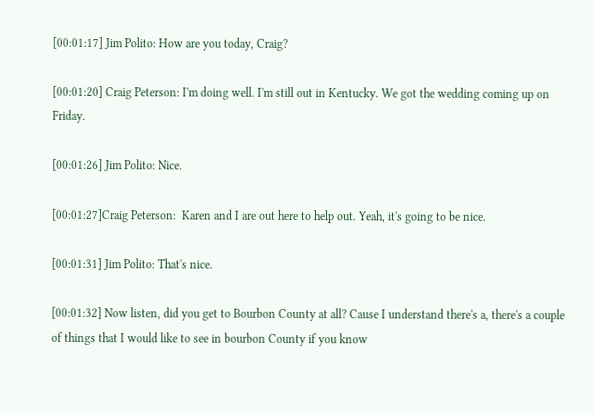[00:01:17] Jim Polito: How are you today, Craig?

[00:01:20] Craig Peterson: I'm doing well. I'm still out in Kentucky. We got the wedding coming up on Friday.

[00:01:26] Jim Polito: Nice.

[00:01:27]Craig Peterson:  Karen and I are out here to help out. Yeah, it's going to be nice.

[00:01:31] Jim Polito: That's nice.

[00:01:32] Now listen, did you get to Bourbon County at all? Cause I understand there's a, there's a couple of things that I would like to see in bourbon County if you know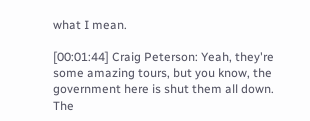what I mean.

[00:01:44] Craig Peterson: Yeah, they're some amazing tours, but you know, the government here is shut them all down. The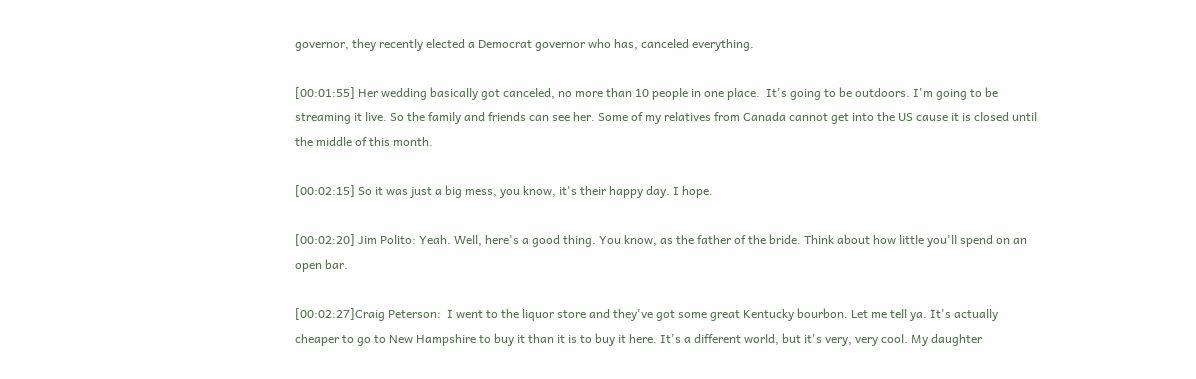governor, they recently elected a Democrat governor who has, canceled everything.

[00:01:55] Her wedding basically got canceled, no more than 10 people in one place.  It's going to be outdoors. I'm going to be streaming it live. So the family and friends can see her. Some of my relatives from Canada cannot get into the US cause it is closed until the middle of this month.

[00:02:15] So it was just a big mess, you know, it's their happy day. I hope.

[00:02:20] Jim Polito: Yeah. Well, here's a good thing. You know, as the father of the bride. Think about how little you'll spend on an open bar.

[00:02:27]Craig Peterson:  I went to the liquor store and they've got some great Kentucky bourbon. Let me tell ya. It's actually cheaper to go to New Hampshire to buy it than it is to buy it here. It's a different world, but it's very, very cool. My daughter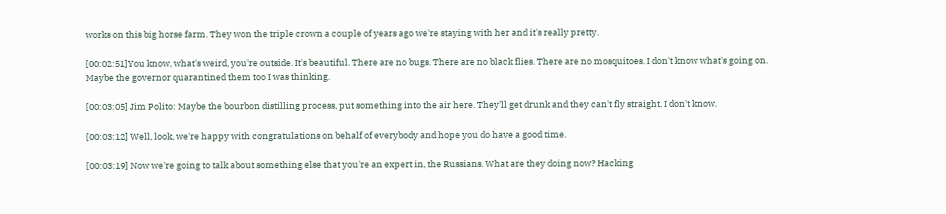works on this big horse farm. They won the triple crown a couple of years ago we're staying with her and it's really pretty.

[00:02:51]You know, what's weird, you're outside. It's beautiful. There are no bugs. There are no black flies. There are no mosquitoes. I don't know what's going on. Maybe the governor quarantined them too I was thinking.

[00:03:05] Jim Polito: Maybe the bourbon distilling process, put something into the air here. They'll get drunk and they can't fly straight. I don't know.

[00:03:12] Well, look, we're happy with congratulations on behalf of everybody and hope you do have a good time.

[00:03:19] Now we're going to talk about something else that you're an expert in, the Russians. What are they doing now? Hacking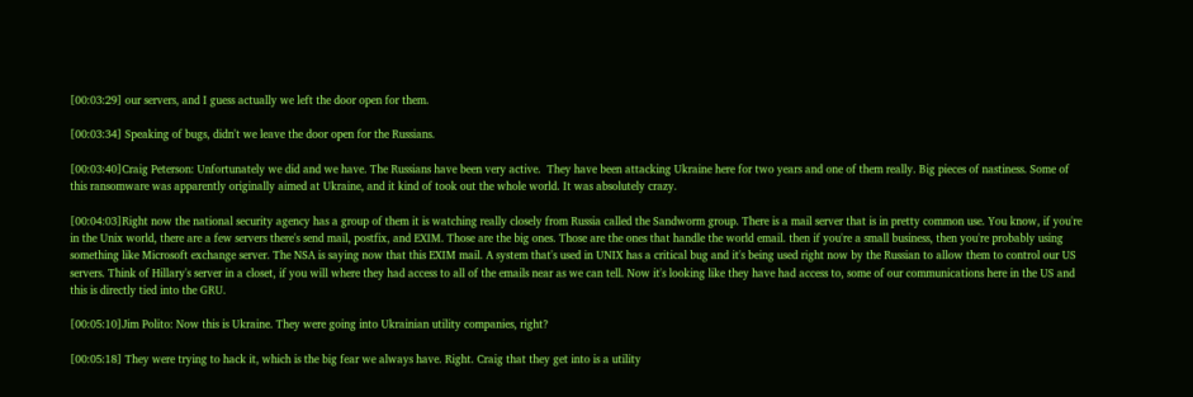[00:03:29] our servers, and I guess actually we left the door open for them.

[00:03:34] Speaking of bugs, didn't we leave the door open for the Russians.

[00:03:40]Craig Peterson: Unfortunately we did and we have. The Russians have been very active.  They have been attacking Ukraine here for two years and one of them really. Big pieces of nastiness. Some of this ransomware was apparently originally aimed at Ukraine, and it kind of took out the whole world. It was absolutely crazy.

[00:04:03]Right now the national security agency has a group of them it is watching really closely from Russia called the Sandworm group. There is a mail server that is in pretty common use. You know, if you're in the Unix world, there are a few servers there's send mail, postfix, and EXIM. Those are the big ones. Those are the ones that handle the world email. then if you're a small business, then you're probably using something like Microsoft exchange server. The NSA is saying now that this EXIM mail. A system that's used in UNIX has a critical bug and it's being used right now by the Russian to allow them to control our US servers. Think of Hillary's server in a closet, if you will where they had access to all of the emails near as we can tell. Now it's looking like they have had access to, some of our communications here in the US and this is directly tied into the GRU.

[00:05:10]Jim Polito: Now this is Ukraine. They were going into Ukrainian utility companies, right?

[00:05:18] They were trying to hack it, which is the big fear we always have. Right. Craig that they get into is a utility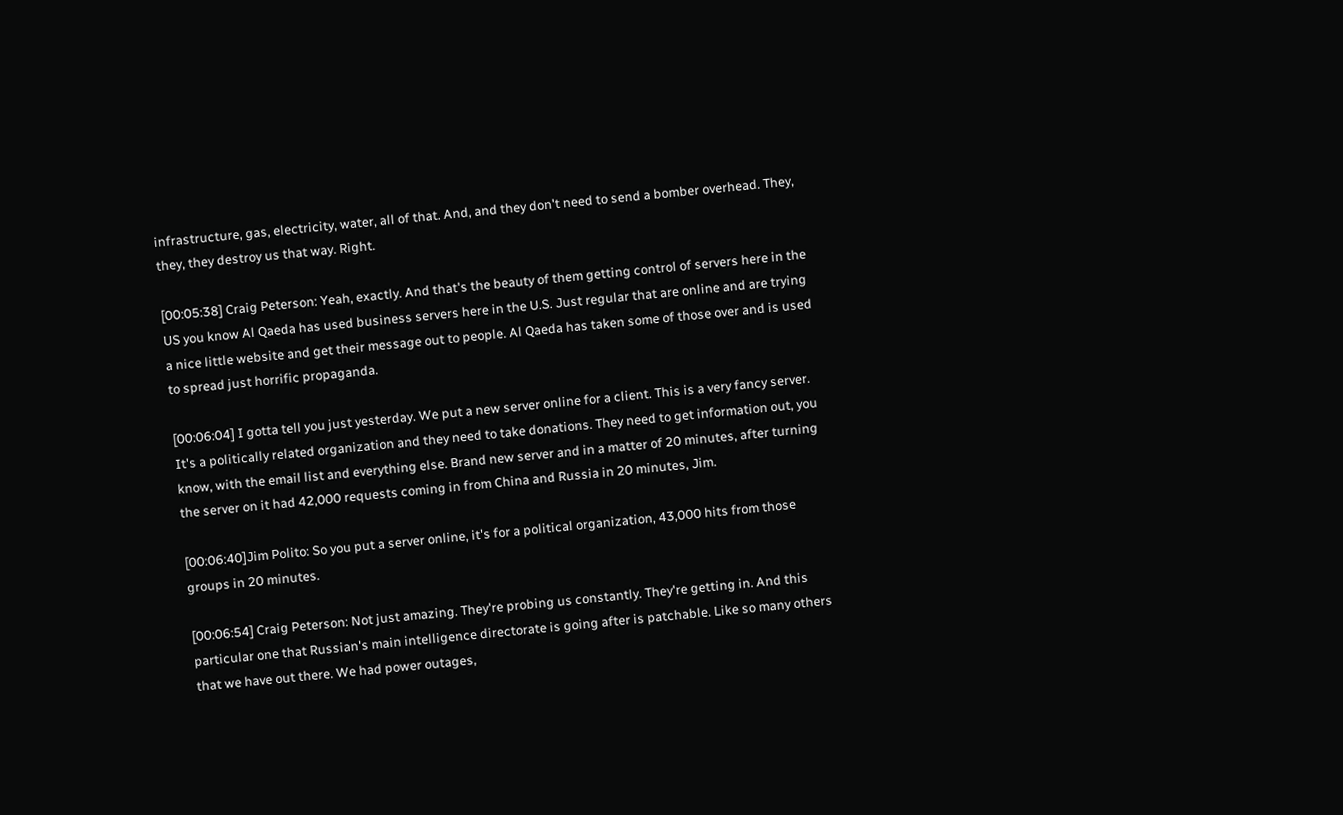infrastructure, gas, electricity, water, all of that. And, and they don't need to send a bomber overhead. They, they, they destroy us that way. Right.

[00:05:38] Craig Peterson: Yeah, exactly. And that's the beauty of them getting control of servers here in the US you know Al Qaeda has used business servers here in the U.S. Just regular that are online and are trying a nice little website and get their message out to people. Al Qaeda has taken some of those over and is used to spread just horrific propaganda.

[00:06:04] I gotta tell you just yesterday. We put a new server online for a client. This is a very fancy server. It's a politically related organization and they need to take donations. They need to get information out, you know, with the email list and everything else. Brand new server and in a matter of 20 minutes, after turning the server on it had 42,000 requests coming in from China and Russia in 20 minutes, Jim.

[00:06:40]Jim Polito: So you put a server online, it's for a political organization, 43,000 hits from those groups in 20 minutes.

[00:06:54] Craig Peterson: Not just amazing. They're probing us constantly. They're getting in. And this particular one that Russian's main intelligence directorate is going after is patchable. Like so many others that we have out there. We had power outages,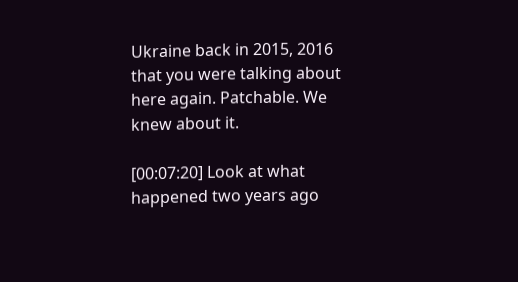Ukraine back in 2015, 2016 that you were talking about here again. Patchable. We knew about it.

[00:07:20] Look at what happened two years ago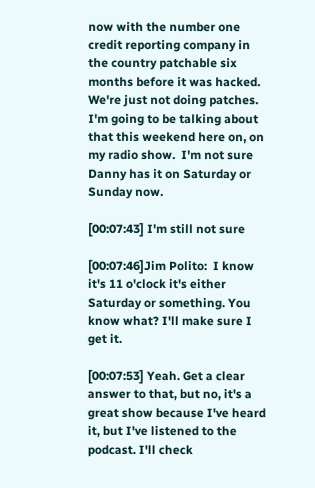now with the number one credit reporting company in the country patchable six months before it was hacked. We're just not doing patches.  I'm going to be talking about that this weekend here on, on my radio show.  I'm not sure Danny has it on Saturday or Sunday now.

[00:07:43] I'm still not sure

[00:07:46]Jim Polito:  I know it's 11 o'clock it's either Saturday or something. You know what? I'll make sure I get it.

[00:07:53] Yeah. Get a clear answer to that, but no, it's a great show because I've heard it, but I've listened to the podcast. I'll check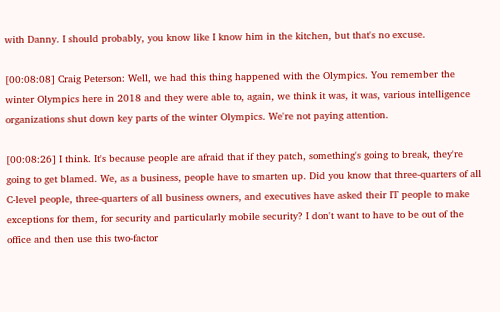with Danny. I should probably, you know like I know him in the kitchen, but that's no excuse.

[00:08:08] Craig Peterson: Well, we had this thing happened with the Olympics. You remember the winter Olympics here in 2018 and they were able to, again, we think it was, it was, various intelligence organizations shut down key parts of the winter Olympics. We're not paying attention.

[00:08:26] I think. It's because people are afraid that if they patch, something's going to break, they're going to get blamed. We, as a business, people have to smarten up. Did you know that three-quarters of all C-level people, three-quarters of all business owners, and executives have asked their IT people to make exceptions for them, for security and particularly mobile security? I don't want to have to be out of the office and then use this two-factor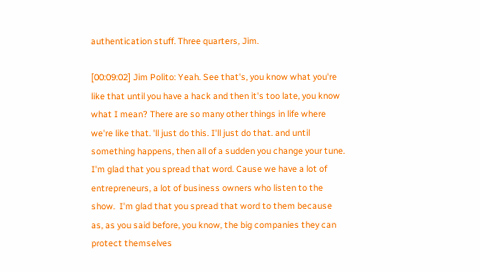authentication stuff. Three quarters, Jim.

[00:09:02] Jim Polito: Yeah. See that's, you know what you're like that until you have a hack and then it's too late, you know what I mean? There are so many other things in life where we're like that. 'll just do this. I'll just do that. and until something happens, then all of a sudden you change your tune.  I'm glad that you spread that word. Cause we have a lot of entrepreneurs, a lot of business owners who listen to the show.  I'm glad that you spread that word to them because as, as you said before, you know, the big companies they can protect themselves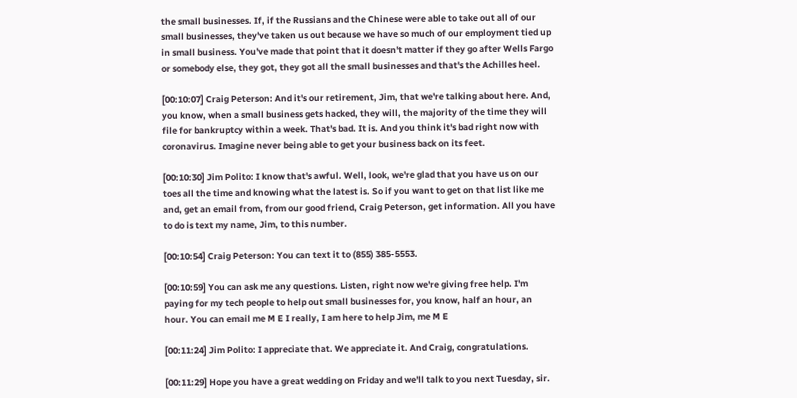the small businesses. If, if the Russians and the Chinese were able to take out all of our small businesses, they've taken us out because we have so much of our employment tied up in small business. You've made that point that it doesn't matter if they go after Wells Fargo or somebody else, they got, they got all the small businesses and that's the Achilles heel.

[00:10:07] Craig Peterson: And it's our retirement, Jim, that we're talking about here. And, you know, when a small business gets hacked, they will, the majority of the time they will file for bankruptcy within a week. That's bad. It is. And you think it's bad right now with coronavirus. Imagine never being able to get your business back on its feet.

[00:10:30] Jim Polito: I know that's awful. Well, look, we're glad that you have us on our toes all the time and knowing what the latest is. So if you want to get on that list like me and, get an email from, from our good friend, Craig Peterson, get information. All you have to do is text my name, Jim, to this number.

[00:10:54] Craig Peterson: You can text it to (855) 385-5553.

[00:10:59] You can ask me any questions. Listen, right now we're giving free help. I'm paying for my tech people to help out small businesses for, you know, half an hour, an hour. You can email me M E I really, I am here to help Jim, me M E

[00:11:24] Jim Polito: I appreciate that. We appreciate it. And Craig, congratulations.

[00:11:29] Hope you have a great wedding on Friday and we'll talk to you next Tuesday, sir.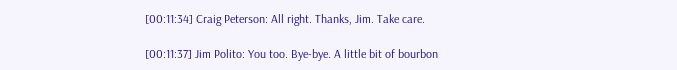[00:11:34] Craig Peterson: All right. Thanks, Jim. Take care.

[00:11:37] Jim Polito: You too. Bye-bye. A little bit of bourbon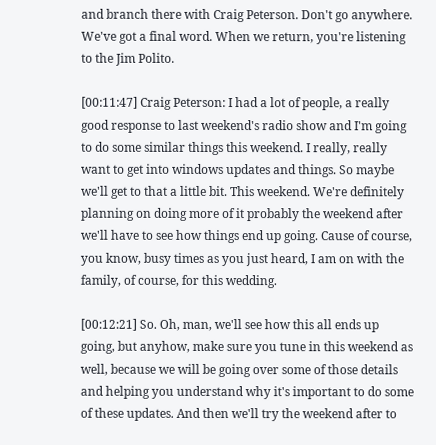and branch there with Craig Peterson. Don't go anywhere. We've got a final word. When we return, you're listening to the Jim Polito.

[00:11:47] Craig Peterson: I had a lot of people, a really good response to last weekend's radio show and I'm going to do some similar things this weekend. I really, really want to get into windows updates and things. So maybe we'll get to that a little bit. This weekend. We're definitely planning on doing more of it probably the weekend after we'll have to see how things end up going. Cause of course, you know, busy times as you just heard, I am on with the family, of course, for this wedding.

[00:12:21] So. Oh, man, we'll see how this all ends up going, but anyhow, make sure you tune in this weekend as well, because we will be going over some of those details and helping you understand why it's important to do some of these updates. And then we'll try the weekend after to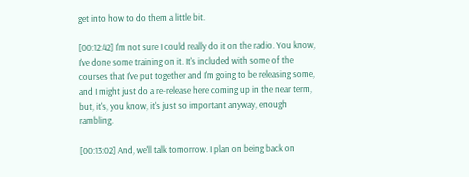get into how to do them a little bit.

[00:12:42] I'm not sure I could really do it on the radio. You know, I've done some training on it. It's included with some of the courses that I've put together and I'm going to be releasing some, and I might just do a re-release here coming up in the near term, but, it's, you know, it's just so important anyway, enough rambling.

[00:13:02] And, we'll talk tomorrow. I plan on being back on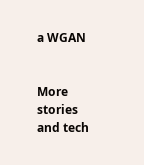a WGAN


More stories and tech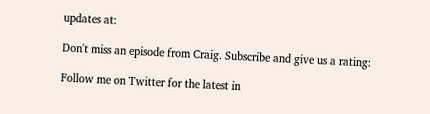updates at:

Don't miss an episode from Craig. Subscribe and give us a rating:

Follow me on Twitter for the latest in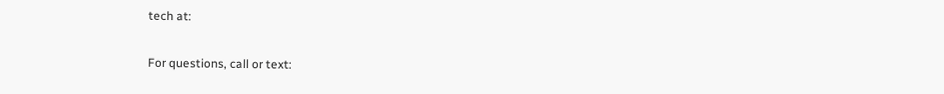tech at:

For questions, call or text: